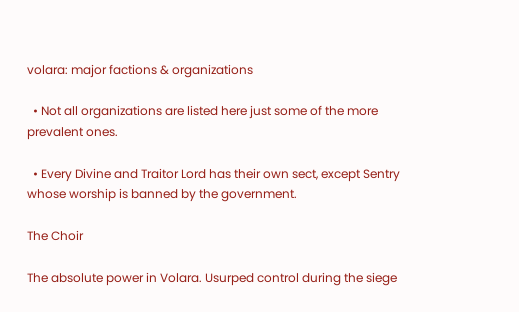volara: major factions & organizations

  • Not all organizations are listed here just some of the more prevalent ones.

  • Every Divine and Traitor Lord has their own sect, except Sentry whose worship is banned by the government.

The Choir

The absolute power in Volara. Usurped control during the siege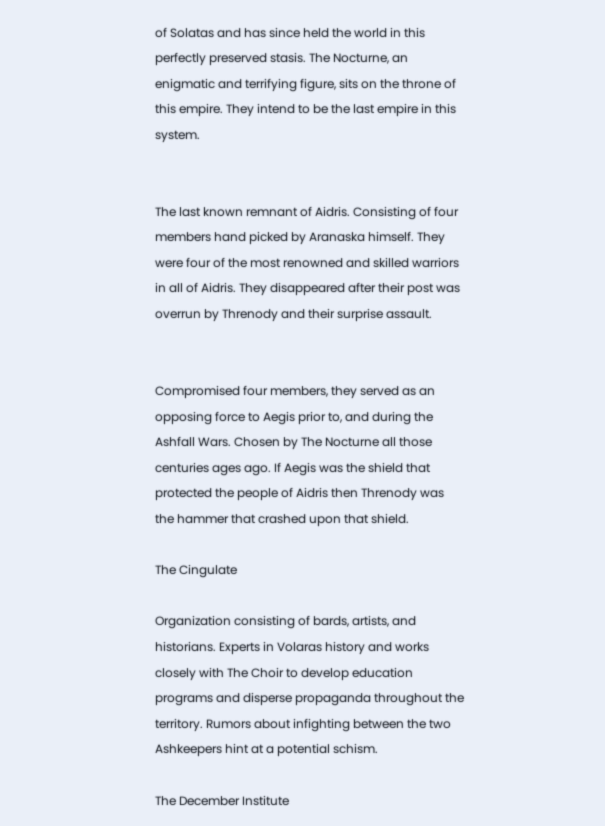of Solatas and has since held the world in this perfectly preserved stasis. The Nocturne, an enigmatic and terrifying figure, sits on the throne of this empire. They intend to be the last empire in this system.


The last known remnant of Aidris. Consisting of four members hand picked by Aranaska himself. They were four of the most renowned and skilled warriors in all of Aidris. They disappeared after their post was overrun by Threnody and their surprise assault.


Compromised four members, they served as an opposing force to Aegis prior to, and during the Ashfall Wars. Chosen by The Nocturne all those centuries ages ago. If Aegis was the shield that protected the people of Aidris then Threnody was the hammer that crashed upon that shield.

The Cingulate

Organization consisting of bards, artists, and historians. Experts in Volaras history and works closely with The Choir to develop education programs and disperse propaganda throughout the territory. Rumors about infighting between the two Ashkeepers hint at a potential schism.

The December Institute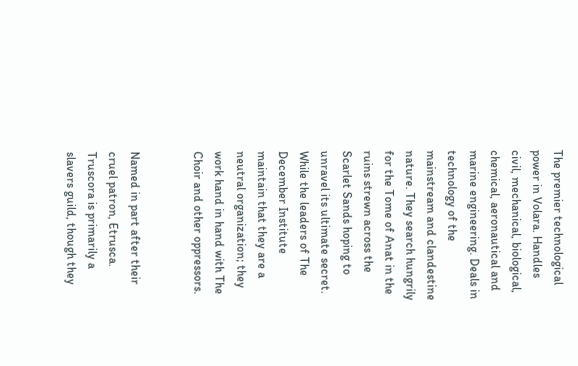The premier technological power in Volara. Handles civil, mechanical, biological, chemical, aeronautical and marine engineering. Deals in technology of the mainstream and clandestine nature. They search hungrily for the Tome of Anat in the ruins strewn across the Scarlet Sands hoping to unravel its ultimate secret. While the leaders of The December Institute maintain that they are a neutral organization; they work hand in hand with The Choir and other oppressors.


Named in part after their cruel patron, Etrusca. Truscora is primarily a slavers guild, though they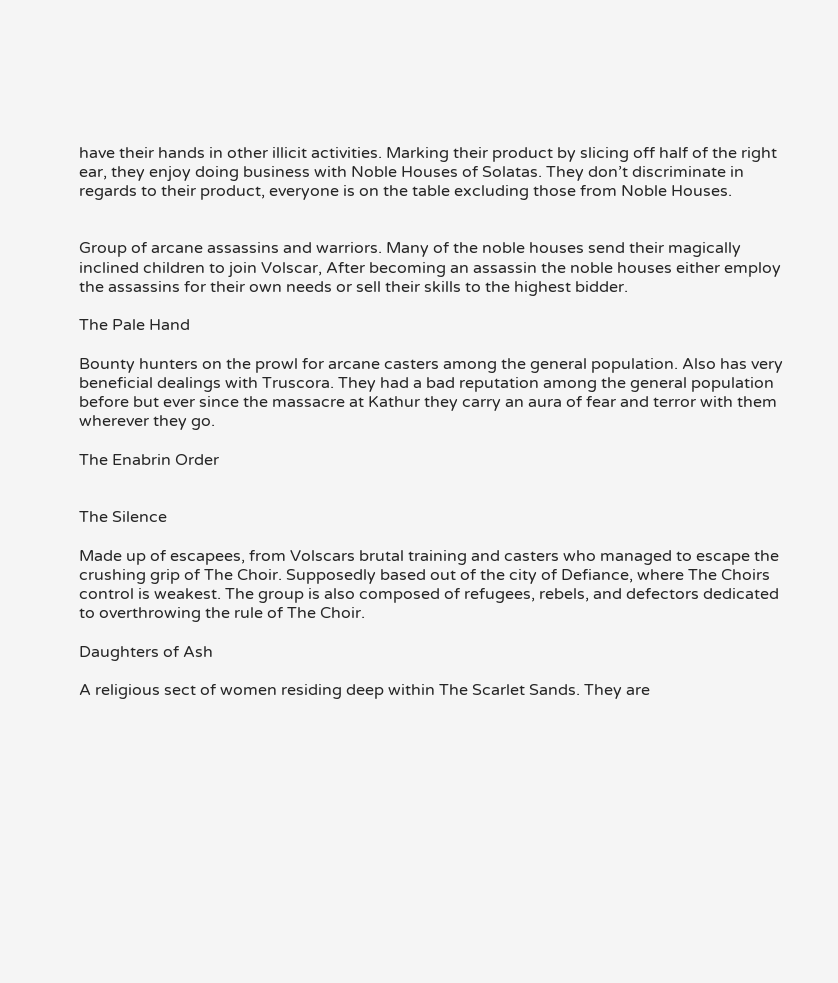have their hands in other illicit activities. Marking their product by slicing off half of the right ear, they enjoy doing business with Noble Houses of Solatas. They don’t discriminate in regards to their product, everyone is on the table excluding those from Noble Houses.


Group of arcane assassins and warriors. Many of the noble houses send their magically inclined children to join Volscar, After becoming an assassin the noble houses either employ the assassins for their own needs or sell their skills to the highest bidder.

The Pale Hand

Bounty hunters on the prowl for arcane casters among the general population. Also has very beneficial dealings with Truscora. They had a bad reputation among the general population before but ever since the massacre at Kathur they carry an aura of fear and terror with them wherever they go.

The Enabrin Order


The Silence

Made up of escapees, from Volscars brutal training and casters who managed to escape the crushing grip of The Choir. Supposedly based out of the city of Defiance, where The Choirs control is weakest. The group is also composed of refugees, rebels, and defectors dedicated to overthrowing the rule of The Choir.

Daughters of Ash

A religious sect of women residing deep within The Scarlet Sands. They are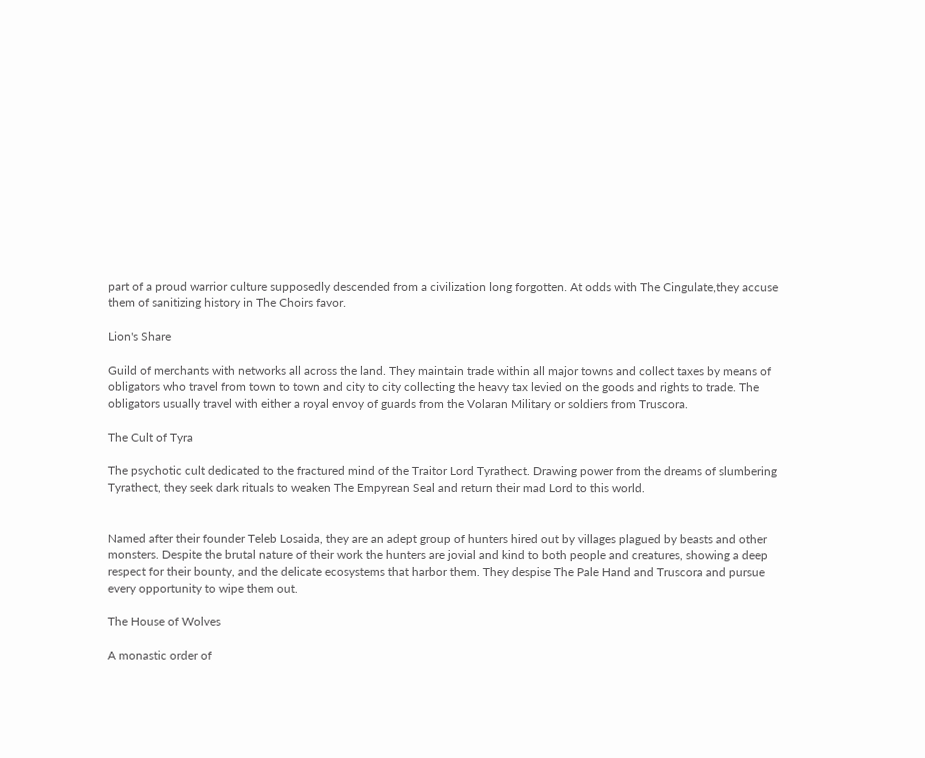part of a proud warrior culture supposedly descended from a civilization long forgotten. At odds with The Cingulate,they accuse them of sanitizing history in The Choirs favor.

Lion's Share

Guild of merchants with networks all across the land. They maintain trade within all major towns and collect taxes by means of obligators who travel from town to town and city to city collecting the heavy tax levied on the goods and rights to trade. The obligators usually travel with either a royal envoy of guards from the Volaran Military or soldiers from Truscora.

The Cult of Tyra

The psychotic cult dedicated to the fractured mind of the Traitor Lord Tyrathect. Drawing power from the dreams of slumbering Tyrathect, they seek dark rituals to weaken The Empyrean Seal and return their mad Lord to this world.


Named after their founder Teleb Losaida, they are an adept group of hunters hired out by villages plagued by beasts and other monsters. Despite the brutal nature of their work the hunters are jovial and kind to both people and creatures, showing a deep respect for their bounty, and the delicate ecosystems that harbor them. They despise The Pale Hand and Truscora and pursue every opportunity to wipe them out.

The House of Wolves

A monastic order of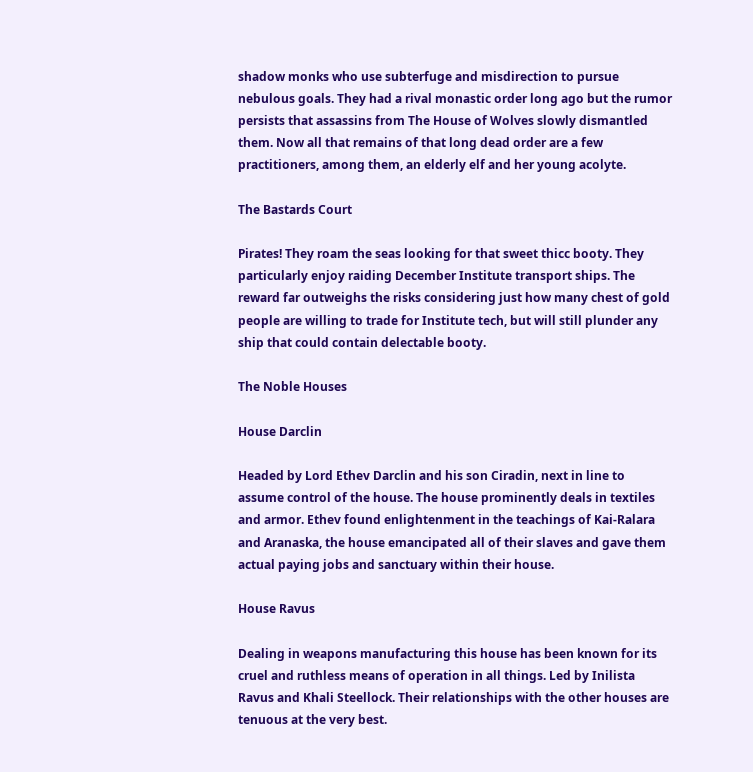shadow monks who use subterfuge and misdirection to pursue nebulous goals. They had a rival monastic order long ago but the rumor persists that assassins from The House of Wolves slowly dismantled them. Now all that remains of that long dead order are a few practitioners, among them, an elderly elf and her young acolyte.

The Bastards Court

Pirates! They roam the seas looking for that sweet thicc booty. They particularly enjoy raiding December Institute transport ships. The reward far outweighs the risks considering just how many chest of gold people are willing to trade for Institute tech, but will still plunder any ship that could contain delectable booty.

The Noble Houses

House Darclin

Headed by Lord Ethev Darclin and his son Ciradin, next in line to assume control of the house. The house prominently deals in textiles and armor. Ethev found enlightenment in the teachings of Kai-Ralara and Aranaska, the house emancipated all of their slaves and gave them actual paying jobs and sanctuary within their house.

House Ravus

Dealing in weapons manufacturing this house has been known for its cruel and ruthless means of operation in all things. Led by Inilista Ravus and Khali Steellock. Their relationships with the other houses are tenuous at the very best.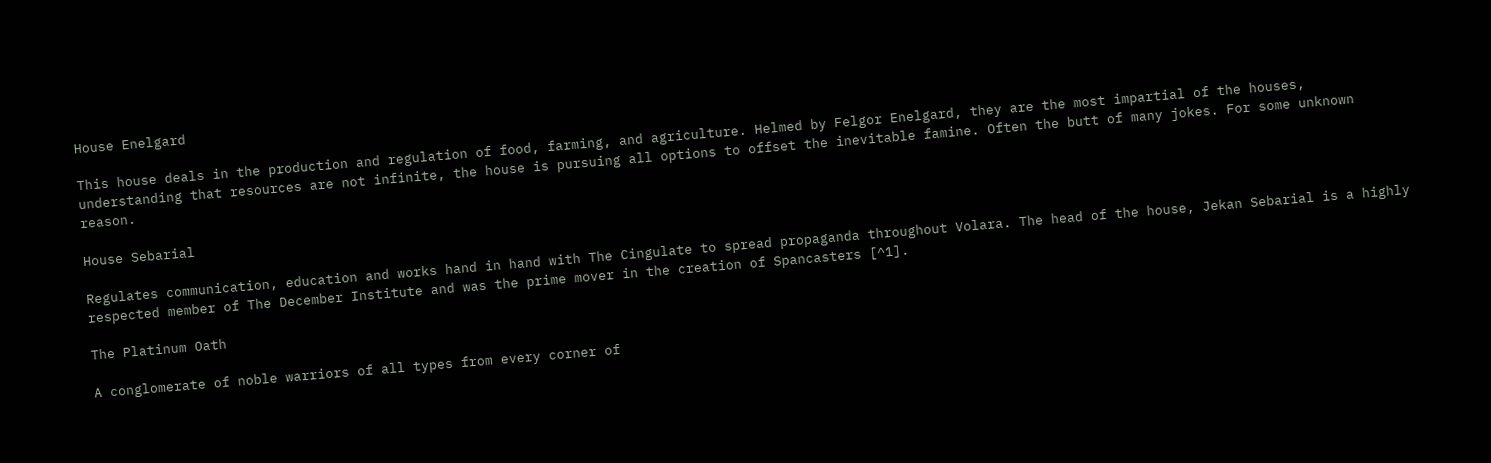House Enelgard

This house deals in the production and regulation of food, farming, and agriculture. Helmed by Felgor Enelgard, they are the most impartial of the houses, understanding that resources are not infinite, the house is pursuing all options to offset the inevitable famine. Often the butt of many jokes. For some unknown reason.

House Sebarial

Regulates communication, education and works hand in hand with The Cingulate to spread propaganda throughout Volara. The head of the house, Jekan Sebarial is a highly respected member of The December Institute and was the prime mover in the creation of Spancasters [^1].

The Platinum Oath

A conglomerate of noble warriors of all types from every corner of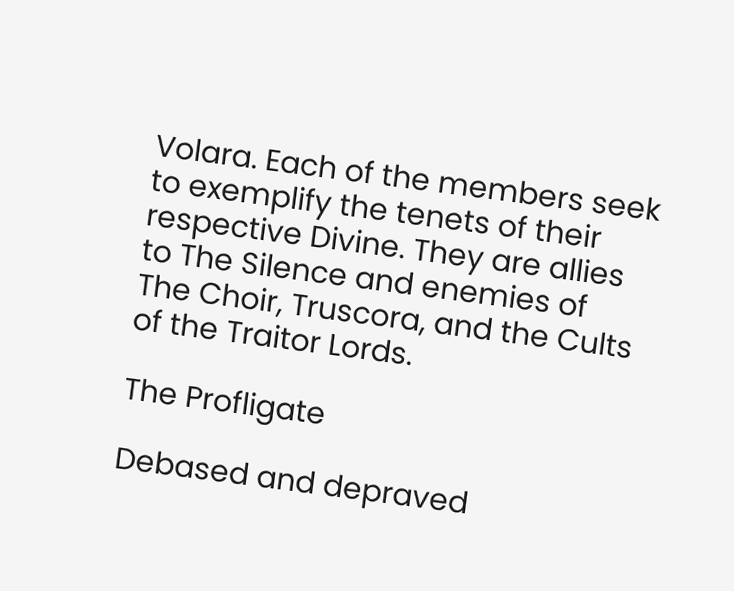Volara. Each of the members seek to exemplify the tenets of their respective Divine. They are allies to The Silence and enemies of The Choir, Truscora, and the Cults of the Traitor Lords.

The Profligate

Debased and depraved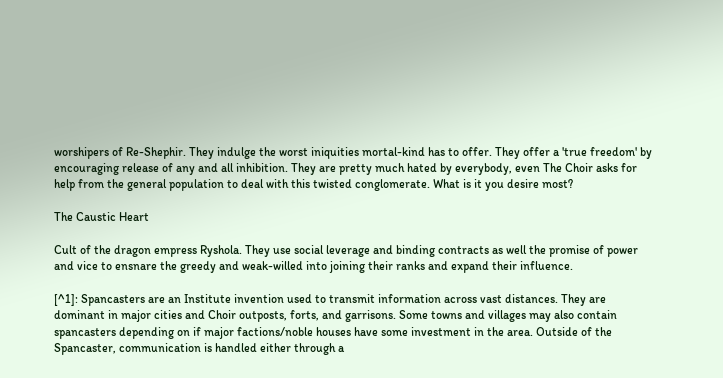worshipers of Re-Shephir. They indulge the worst iniquities mortal-kind has to offer. They offer a 'true freedom' by encouraging release of any and all inhibition. They are pretty much hated by everybody, even The Choir asks for help from the general population to deal with this twisted conglomerate. What is it you desire most?

The Caustic Heart

Cult of the dragon empress Ryshola. They use social leverage and binding contracts as well the promise of power and vice to ensnare the greedy and weak-willed into joining their ranks and expand their influence.

[^1]: Spancasters are an Institute invention used to transmit information across vast distances. They are dominant in major cities and Choir outposts, forts, and garrisons. Some towns and villages may also contain spancasters depending on if major factions/noble houses have some investment in the area. Outside of the Spancaster, communication is handled either through a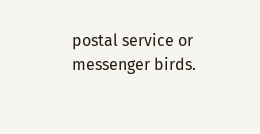postal service or messenger birds.